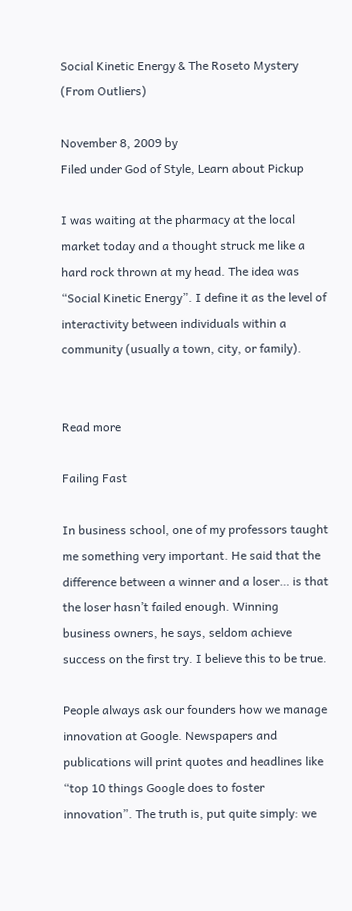Social Kinetic Energy & The Roseto Mystery (From Outliers)

November 8, 2009 by
Filed under God of Style, Learn about Pickup

I was waiting at the pharmacy at the local market today and a thought struck me like a hard rock thrown at my head. The idea was “Social Kinetic Energy”. I define it as the level of interactivity between individuals within a community (usually a town, city, or family).


Read more

Failing Fast

In business school, one of my professors taught me something very important. He said that the difference between a winner and a loser… is that the loser hasn’t failed enough. Winning business owners, he says, seldom achieve success on the first try. I believe this to be true.

People always ask our founders how we manage innovation at Google. Newspapers and publications will print quotes and headlines like “top 10 things Google does to foster innovation”. The truth is, put quite simply: we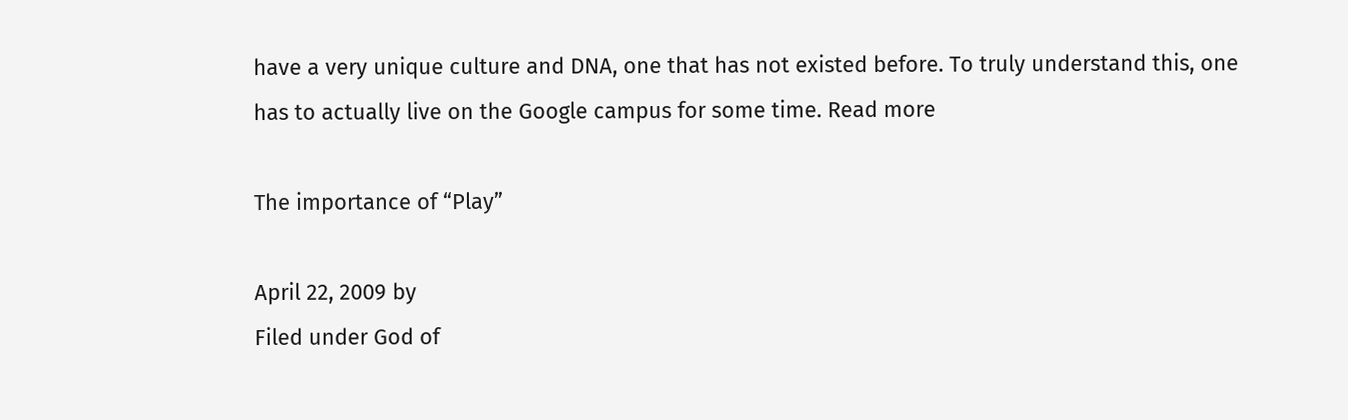have a very unique culture and DNA, one that has not existed before. To truly understand this, one has to actually live on the Google campus for some time. Read more

The importance of “Play”

April 22, 2009 by
Filed under God of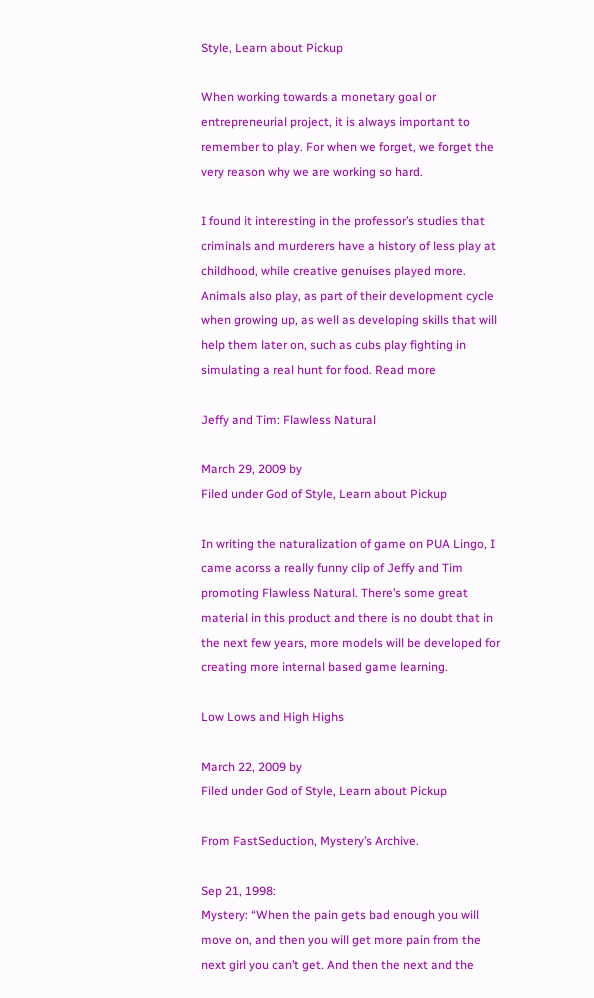Style, Learn about Pickup

When working towards a monetary goal or entrepreneurial project, it is always important to remember to play. For when we forget, we forget the very reason why we are working so hard.

I found it interesting in the professor’s studies that criminals and murderers have a history of less play at childhood, while creative genuises played more. Animals also play, as part of their development cycle when growing up, as well as developing skills that will help them later on, such as cubs play fighting in simulating a real hunt for food. Read more

Jeffy and Tim: Flawless Natural

March 29, 2009 by
Filed under God of Style, Learn about Pickup

In writing the naturalization of game on PUA Lingo, I came acorss a really funny clip of Jeffy and Tim promoting Flawless Natural. There’s some great material in this product and there is no doubt that in the next few years, more models will be developed for creating more internal based game learning.

Low Lows and High Highs

March 22, 2009 by
Filed under God of Style, Learn about Pickup

From FastSeduction, Mystery’s Archive.

Sep 21, 1998:
Mystery: “When the pain gets bad enough you will move on, and then you will get more pain from the next girl you can’t get. And then the next and the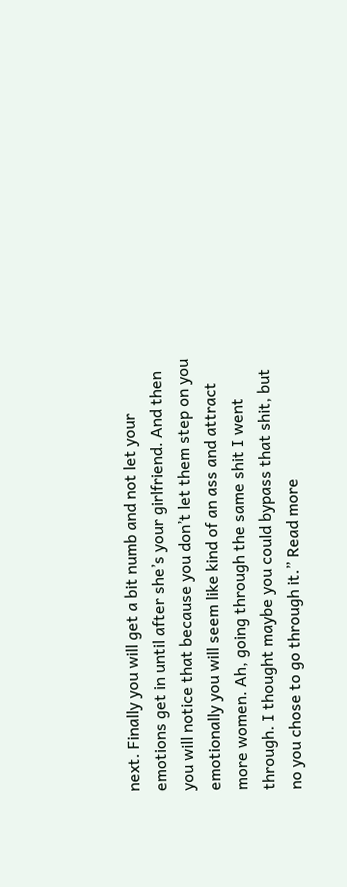next. Finally you will get a bit numb and not let your emotions get in until after she’s your girlfriend. And then you will notice that because you don’t let them step on you emotionally you will seem like kind of an ass and attract more women. Ah, going through the same shit I went through. I thought maybe you could bypass that shit, but no you chose to go through it.” Read more